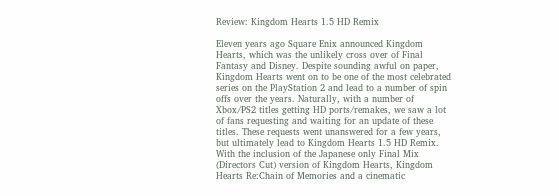Review: Kingdom Hearts 1.5 HD Remix

Eleven years ago Square Enix announced Kingdom Hearts, which was the unlikely cross over of Final Fantasy and Disney. Despite sounding awful on paper, Kingdom Hearts went on to be one of the most celebrated series on the PlayStation 2 and lead to a number of spin offs over the years. Naturally, with a number of Xbox/PS2 titles getting HD ports/remakes, we saw a lot of fans requesting and waiting for an update of these titles. These requests went unanswered for a few years, but ultimately lead to Kingdom Hearts 1.5 HD Remix. With the inclusion of the Japanese only Final Mix (Directors Cut) version of Kingdom Hearts, Kingdom Hearts Re:Chain of Memories and a cinematic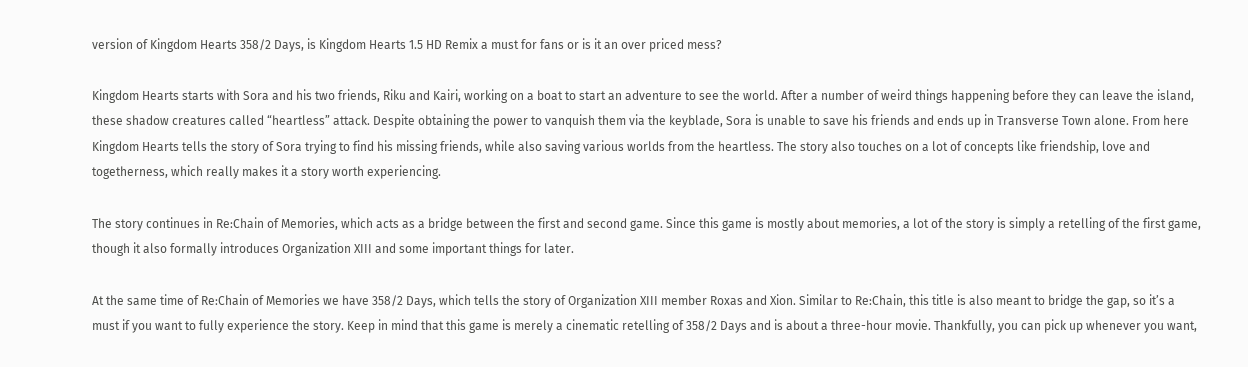version of Kingdom Hearts 358/2 Days, is Kingdom Hearts 1.5 HD Remix a must for fans or is it an over priced mess?

Kingdom Hearts starts with Sora and his two friends, Riku and Kairi, working on a boat to start an adventure to see the world. After a number of weird things happening before they can leave the island, these shadow creatures called “heartless” attack. Despite obtaining the power to vanquish them via the keyblade, Sora is unable to save his friends and ends up in Transverse Town alone. From here Kingdom Hearts tells the story of Sora trying to find his missing friends, while also saving various worlds from the heartless. The story also touches on a lot of concepts like friendship, love and togetherness, which really makes it a story worth experiencing.

The story continues in Re:Chain of Memories, which acts as a bridge between the first and second game. Since this game is mostly about memories, a lot of the story is simply a retelling of the first game, though it also formally introduces Organization XIII and some important things for later.

At the same time of Re:Chain of Memories we have 358/2 Days, which tells the story of Organization XIII member Roxas and Xion. Similar to Re:Chain, this title is also meant to bridge the gap, so it’s a must if you want to fully experience the story. Keep in mind that this game is merely a cinematic retelling of 358/2 Days and is about a three-hour movie. Thankfully, you can pick up whenever you want,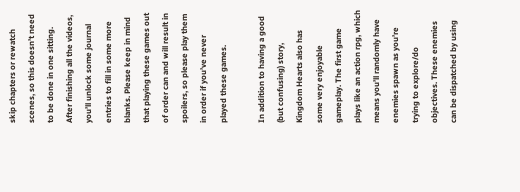skip chapters or rewatch scenes, so this doesn’t need to be done in one sitting. After finishing all the videos, you’ll unlock some journal entries to fill in some more blanks. Please keep in mind that playing these games out of order can and will result in spoilers, so please play them in order if you’ve never played these games.

In addition to having a good (but confusing) story, Kingdom Hearts also has some very enjoyable gameplay. The first game plays like an action rpg, which means you’ll randomly have enemies spawn as you’re trying to explore/do objectives. These enemies can be dispatched by using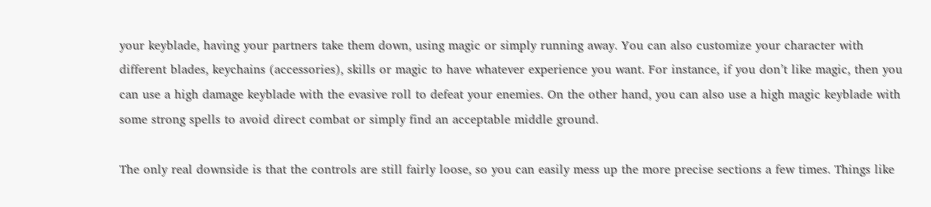your keyblade, having your partners take them down, using magic or simply running away. You can also customize your character with different blades, keychains (accessories), skills or magic to have whatever experience you want. For instance, if you don’t like magic, then you can use a high damage keyblade with the evasive roll to defeat your enemies. On the other hand, you can also use a high magic keyblade with some strong spells to avoid direct combat or simply find an acceptable middle ground.

The only real downside is that the controls are still fairly loose, so you can easily mess up the more precise sections a few times. Things like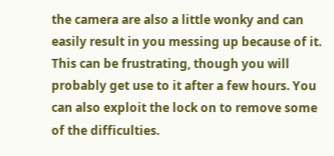the camera are also a little wonky and can easily result in you messing up because of it. This can be frustrating, though you will probably get use to it after a few hours. You can also exploit the lock on to remove some of the difficulties.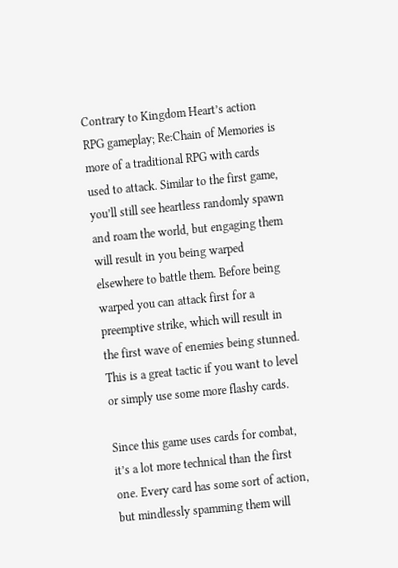Contrary to Kingdom Heart’s action RPG gameplay; Re:Chain of Memories is more of a traditional RPG with cards used to attack. Similar to the first game, you’ll still see heartless randomly spawn and roam the world, but engaging them will result in you being warped elsewhere to battle them. Before being warped you can attack first for a preemptive strike, which will result in the first wave of enemies being stunned. This is a great tactic if you want to level or simply use some more flashy cards.

Since this game uses cards for combat, it’s a lot more technical than the first one. Every card has some sort of action, but mindlessly spamming them will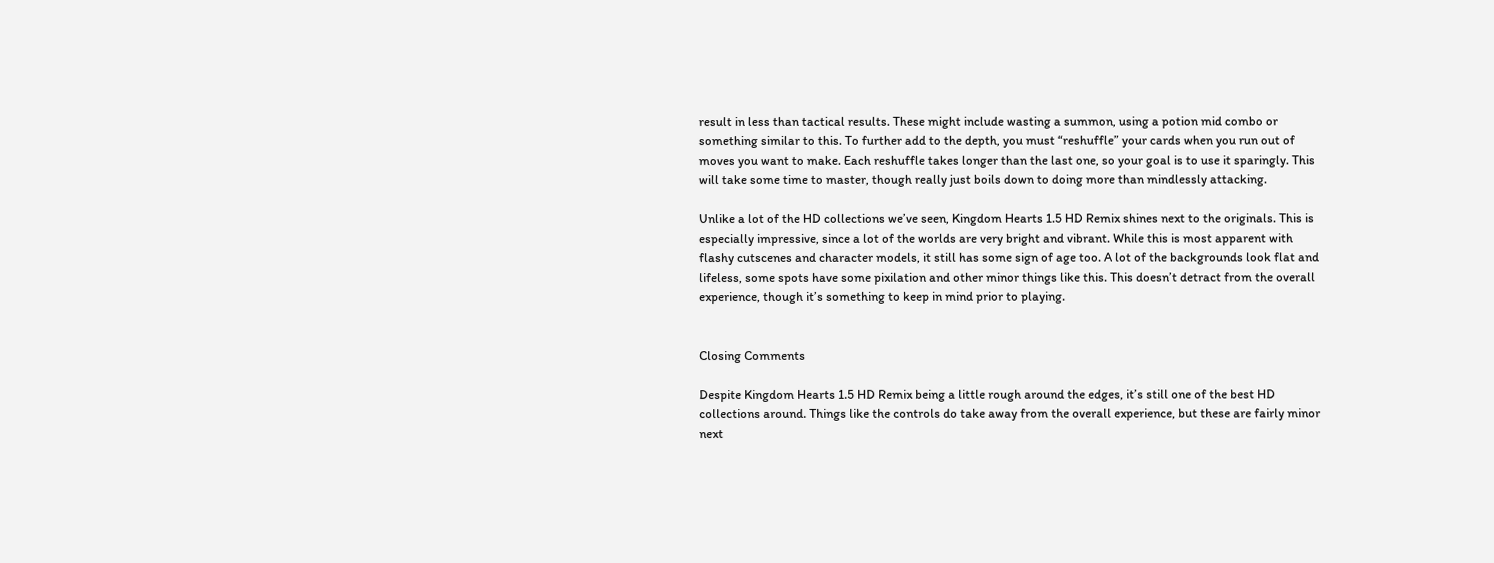result in less than tactical results. These might include wasting a summon, using a potion mid combo or something similar to this. To further add to the depth, you must “reshuffle” your cards when you run out of moves you want to make. Each reshuffle takes longer than the last one, so your goal is to use it sparingly. This will take some time to master, though really just boils down to doing more than mindlessly attacking.

Unlike a lot of the HD collections we’ve seen, Kingdom Hearts 1.5 HD Remix shines next to the originals. This is especially impressive, since a lot of the worlds are very bright and vibrant. While this is most apparent with flashy cutscenes and character models, it still has some sign of age too. A lot of the backgrounds look flat and lifeless, some spots have some pixilation and other minor things like this. This doesn’t detract from the overall experience, though it’s something to keep in mind prior to playing.


Closing Comments

Despite Kingdom Hearts 1.5 HD Remix being a little rough around the edges, it’s still one of the best HD collections around. Things like the controls do take away from the overall experience, but these are fairly minor next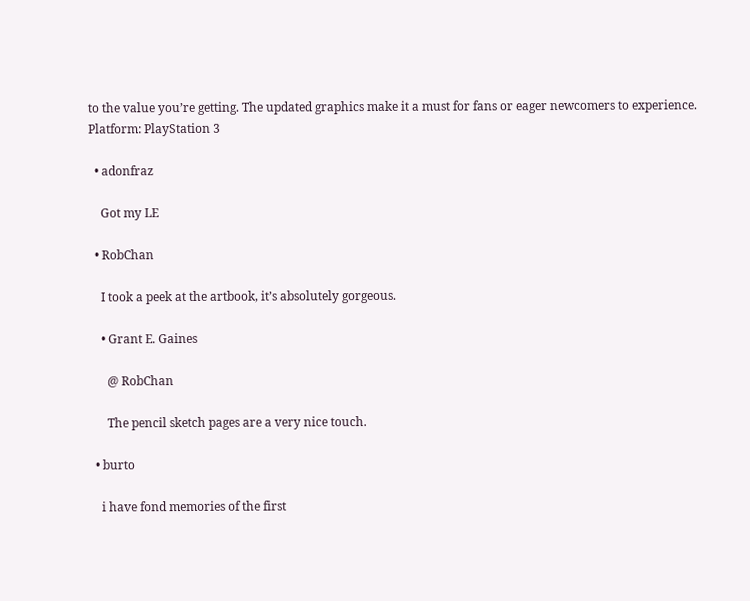to the value you’re getting. The updated graphics make it a must for fans or eager newcomers to experience.
Platform: PlayStation 3

  • adonfraz

    Got my LE

  • RobChan

    I took a peek at the artbook, it’s absolutely gorgeous.

    • Grant E. Gaines

      @ RobChan

      The pencil sketch pages are a very nice touch.

  • burto

    i have fond memories of the first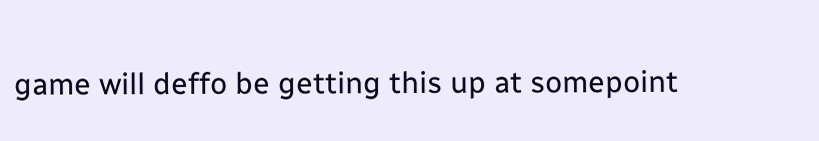game will deffo be getting this up at somepoint